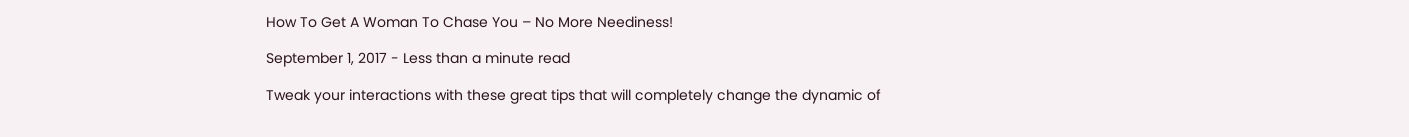How To Get A Woman To Chase You – No More Neediness!

September 1, 2017 - Less than a minute read

Tweak your interactions with these great tips that will completely change the dynamic of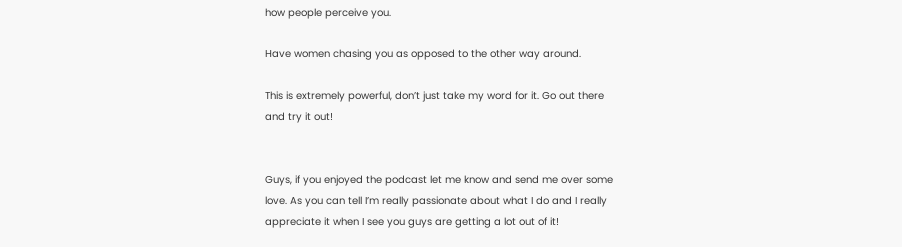how people perceive you.

Have women chasing you as opposed to the other way around.

This is extremely powerful, don’t just take my word for it. Go out there and try it out!


Guys, if you enjoyed the podcast let me know and send me over some love. As you can tell I’m really passionate about what I do and I really appreciate it when I see you guys are getting a lot out of it!